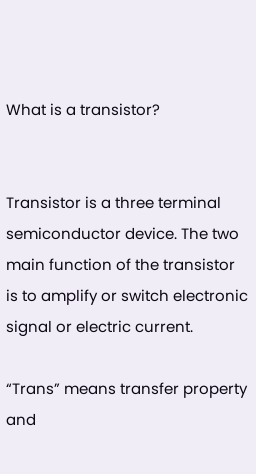What is a transistor?


Transistor is a three terminal semiconductor device. The two main function of the transistor is to amplify or switch electronic signal or electric current.

“Trans” means transfer property and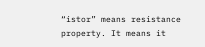“istor” means resistance property. It means it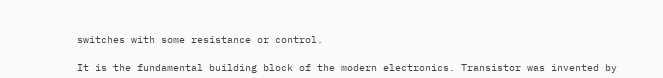switches with some resistance or control.

It is the fundamental building block of the modern electronics. Transistor was invented by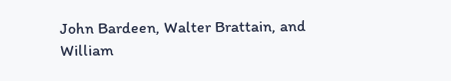John Bardeen, Walter Brattain, and William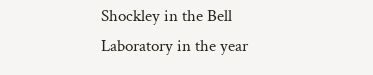Shockley in the Bell Laboratory in the year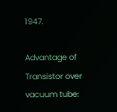1947.

Advantage of Transistor over vacuum tube: